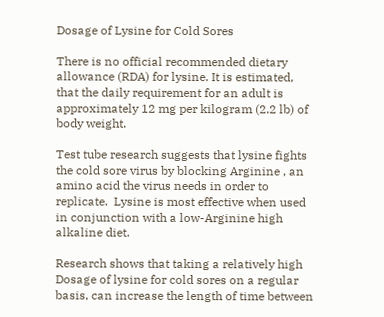Dosage of Lysine for Cold Sores

There is no official recommended dietary allowance (RDA) for lysine. It is estimated,  that the daily requirement for an adult is approximately 12 mg per kilogram (2.2 lb) of body weight.

Test tube research suggests that lysine fights the cold sore virus by blocking Arginine , an amino acid the virus needs in order to replicate.  Lysine is most effective when used in conjunction with a low-Arginine high alkaline diet.

Research shows that taking a relatively high Dosage of lysine for cold sores on a regular basis, can increase the length of time between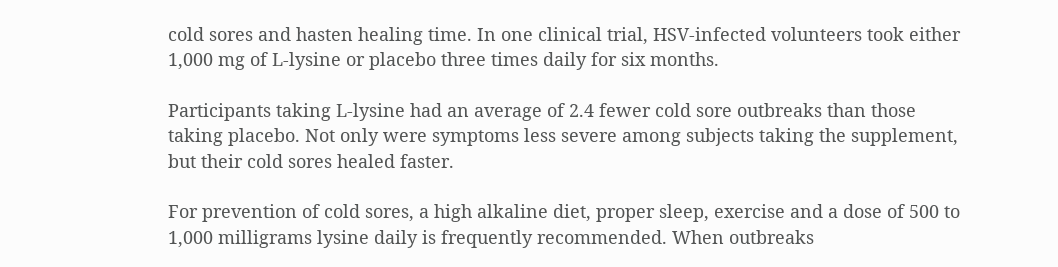cold sores and hasten healing time. In one clinical trial, HSV-infected volunteers took either 1,000 mg of L-lysine or placebo three times daily for six months.

Participants taking L-lysine had an average of 2.4 fewer cold sore outbreaks than those taking placebo. Not only were symptoms less severe among subjects taking the supplement, but their cold sores healed faster.

For prevention of cold sores, a high alkaline diet, proper sleep, exercise and a dose of 500 to 1,000 milligrams lysine daily is frequently recommended. When outbreaks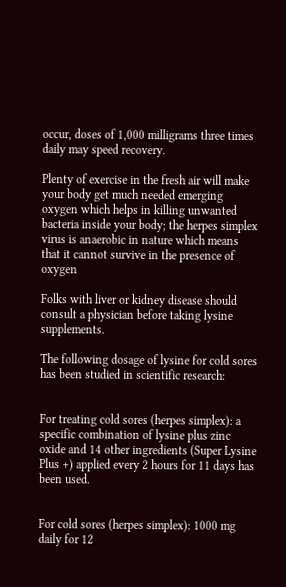occur, doses of 1,000 milligrams three times daily may speed recovery.

Plenty of exercise in the fresh air will make your body get much needed emerging oxygen which helps in killing unwanted bacteria inside your body; the herpes simplex virus is anaerobic in nature which means that it cannot survive in the presence of oxygen

Folks with liver or kidney disease should consult a physician before taking lysine supplements.

The following dosage of lysine for cold sores has been studied in scientific research:


For treating cold sores (herpes simplex): a specific combination of lysine plus zinc oxide and 14 other ingredients (Super Lysine Plus +) applied every 2 hours for 11 days has been used.


For cold sores (herpes simplex): 1000 mg daily for 12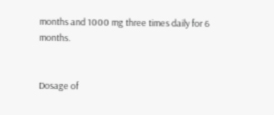months and 1000 mg three times daily for 6 months.


Dosage of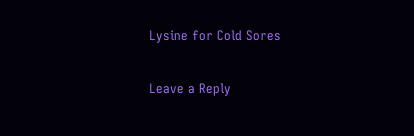Lysine for Cold Sores

Leave a Reply